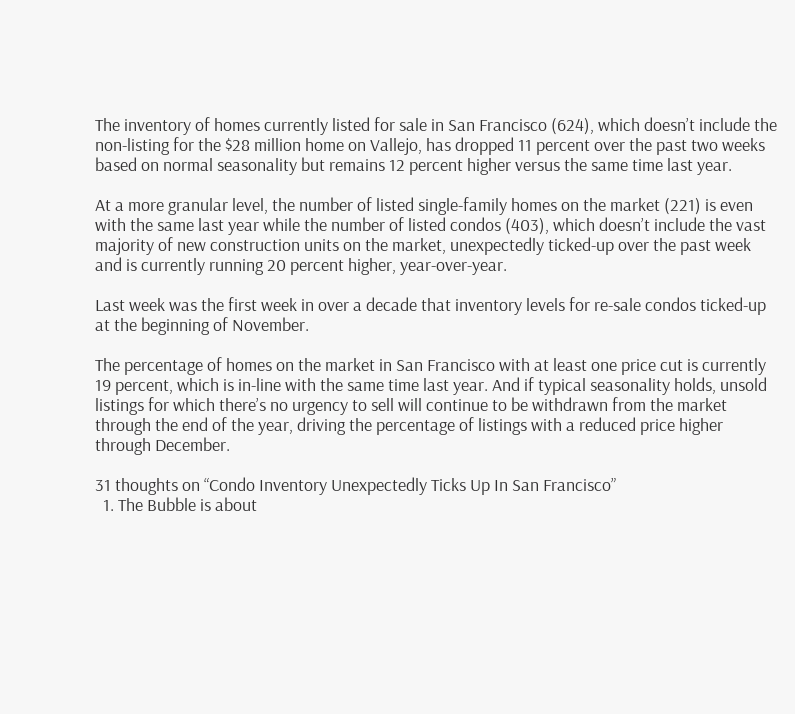The inventory of homes currently listed for sale in San Francisco (624), which doesn’t include the non-listing for the $28 million home on Vallejo, has dropped 11 percent over the past two weeks based on normal seasonality but remains 12 percent higher versus the same time last year.

At a more granular level, the number of listed single-family homes on the market (221) is even with the same last year while the number of listed condos (403), which doesn’t include the vast majority of new construction units on the market, unexpectedly ticked-up over the past week and is currently running 20 percent higher, year-over-year.

Last week was the first week in over a decade that inventory levels for re-sale condos ticked-up at the beginning of November.

The percentage of homes on the market in San Francisco with at least one price cut is currently 19 percent, which is in-line with the same time last year. And if typical seasonality holds, unsold listings for which there’s no urgency to sell will continue to be withdrawn from the market through the end of the year, driving the percentage of listings with a reduced price higher through December.

31 thoughts on “Condo Inventory Unexpectedly Ticks Up In San Francisco”
  1. The Bubble is about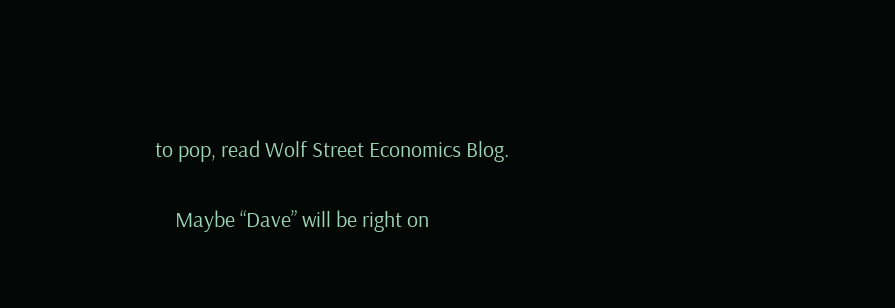to pop, read Wolf Street Economics Blog.

    Maybe “Dave” will be right on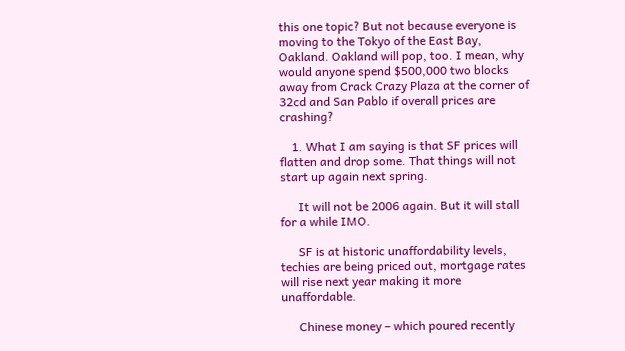this one topic? But not because everyone is moving to the Tokyo of the East Bay, Oakland. Oakland will pop, too. I mean, why would anyone spend $500,000 two blocks away from Crack Crazy Plaza at the corner of 32cd and San Pablo if overall prices are crashing?

    1. What I am saying is that SF prices will flatten and drop some. That things will not start up again next spring.

      It will not be 2006 again. But it will stall for a while IMO.

      SF is at historic unaffordability levels, techies are being priced out, mortgage rates will rise next year making it more unaffordable.

      Chinese money – which poured recently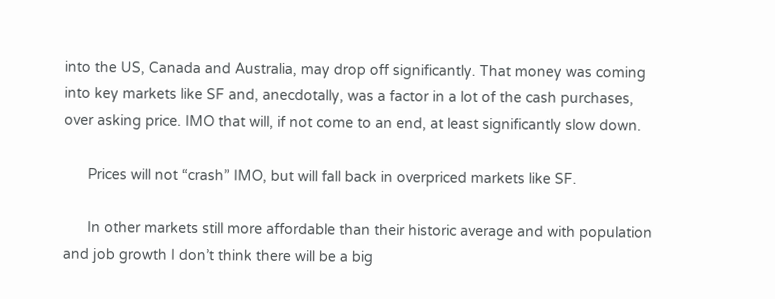into the US, Canada and Australia, may drop off significantly. That money was coming into key markets like SF and, anecdotally, was a factor in a lot of the cash purchases, over asking price. IMO that will, if not come to an end, at least significantly slow down.

      Prices will not “crash” IMO, but will fall back in overpriced markets like SF.

      In other markets still more affordable than their historic average and with population and job growth I don’t think there will be a big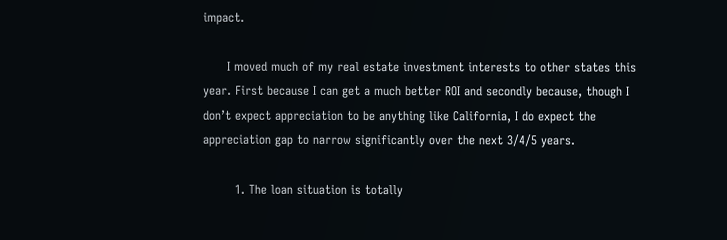impact.

      I moved much of my real estate investment interests to other states this year. First because I can get a much better ROI and secondly because, though I don’t expect appreciation to be anything like California, I do expect the appreciation gap to narrow significantly over the next 3/4/5 years.

        1. The loan situation is totally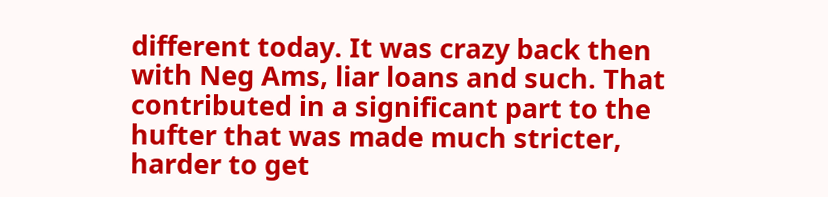different today. It was crazy back then with Neg Ams, liar loans and such. That contributed in a significant part to the hufter that was made much stricter, harder to get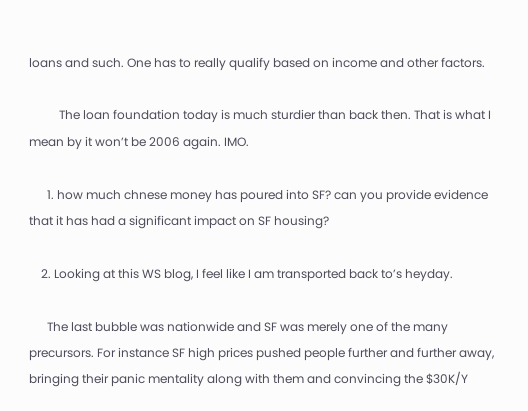loans and such. One has to really qualify based on income and other factors.

          The loan foundation today is much sturdier than back then. That is what I mean by it won’t be 2006 again. IMO.

      1. how much chnese money has poured into SF? can you provide evidence that it has had a significant impact on SF housing?

    2. Looking at this WS blog, I feel like I am transported back to’s heyday.

      The last bubble was nationwide and SF was merely one of the many precursors. For instance SF high prices pushed people further and further away, bringing their panic mentality along with them and convincing the $30K/Y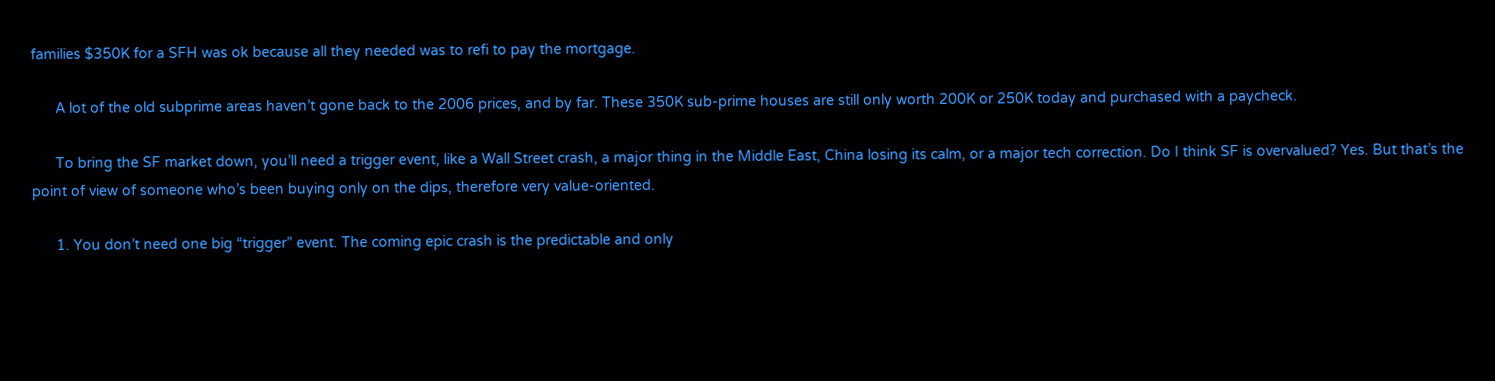families $350K for a SFH was ok because all they needed was to refi to pay the mortgage.

      A lot of the old subprime areas haven’t gone back to the 2006 prices, and by far. These 350K sub-prime houses are still only worth 200K or 250K today and purchased with a paycheck.

      To bring the SF market down, you’ll need a trigger event, like a Wall Street crash, a major thing in the Middle East, China losing its calm, or a major tech correction. Do I think SF is overvalued? Yes. But that’s the point of view of someone who’s been buying only on the dips, therefore very value-oriented.

      1. You don’t need one big “trigger” event. The coming epic crash is the predictable and only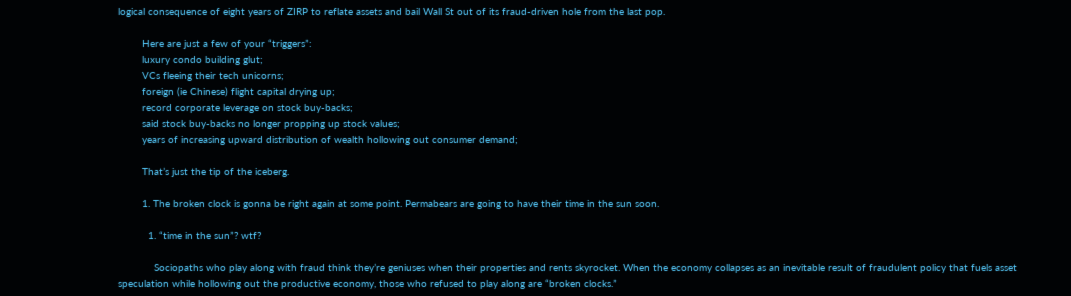logical consequence of eight years of ZIRP to reflate assets and bail Wall St out of its fraud-driven hole from the last pop.

        Here are just a few of your “triggers”:
        luxury condo building glut;
        VCs fleeing their tech unicorns;
        foreign (ie Chinese) flight capital drying up;
        record corporate leverage on stock buy-backs;
        said stock buy-backs no longer propping up stock values;
        years of increasing upward distribution of wealth hollowing out consumer demand;

        That’s just the tip of the iceberg.

        1. The broken clock is gonna be right again at some point. Permabears are going to have their time in the sun soon.

          1. “time in the sun”? wtf?

            Sociopaths who play along with fraud think they’re geniuses when their properties and rents skyrocket. When the economy collapses as an inevitable result of fraudulent policy that fuels asset speculation while hollowing out the productive economy, those who refused to play along are “broken clocks.”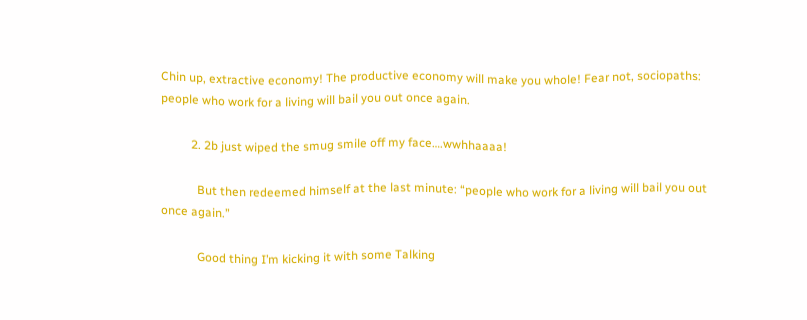Chin up, extractive economy! The productive economy will make you whole! Fear not, sociopaths: people who work for a living will bail you out once again.

          2. 2b just wiped the smug smile off my face….wwhhaaaa!

            But then redeemed himself at the last minute: “people who work for a living will bail you out once again.”

            Good thing I’m kicking it with some Talking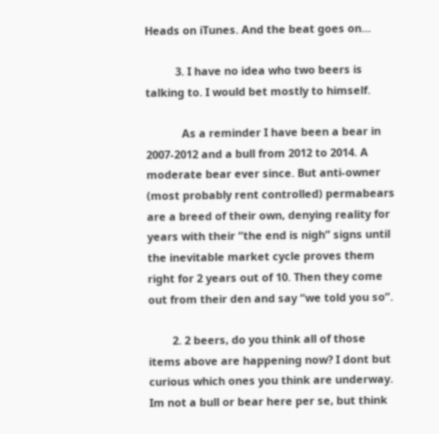Heads on iTunes. And the beat goes on…

          3. I have no idea who two beers is talking to. I would bet mostly to himself.

            As a reminder I have been a bear in 2007-2012 and a bull from 2012 to 2014. A moderate bear ever since. But anti-owner (most probably rent controlled) permabears are a breed of their own, denying reality for years with their “the end is nigh” signs until the inevitable market cycle proves them right for 2 years out of 10. Then they come out from their den and say “we told you so”.

        2. 2 beers, do you think all of those items above are happening now? I dont but curious which ones you think are underway. Im not a bull or bear here per se, but think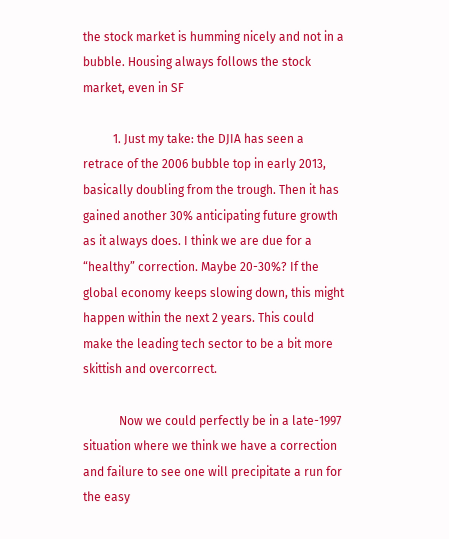the stock market is humming nicely and not in a bubble. Housing always follows the stock market, even in SF

          1. Just my take: the DJIA has seen a retrace of the 2006 bubble top in early 2013, basically doubling from the trough. Then it has gained another 30% anticipating future growth as it always does. I think we are due for a “healthy” correction. Maybe 20-30%? If the global economy keeps slowing down, this might happen within the next 2 years. This could make the leading tech sector to be a bit more skittish and overcorrect.

            Now we could perfectly be in a late-1997 situation where we think we have a correction and failure to see one will precipitate a run for the easy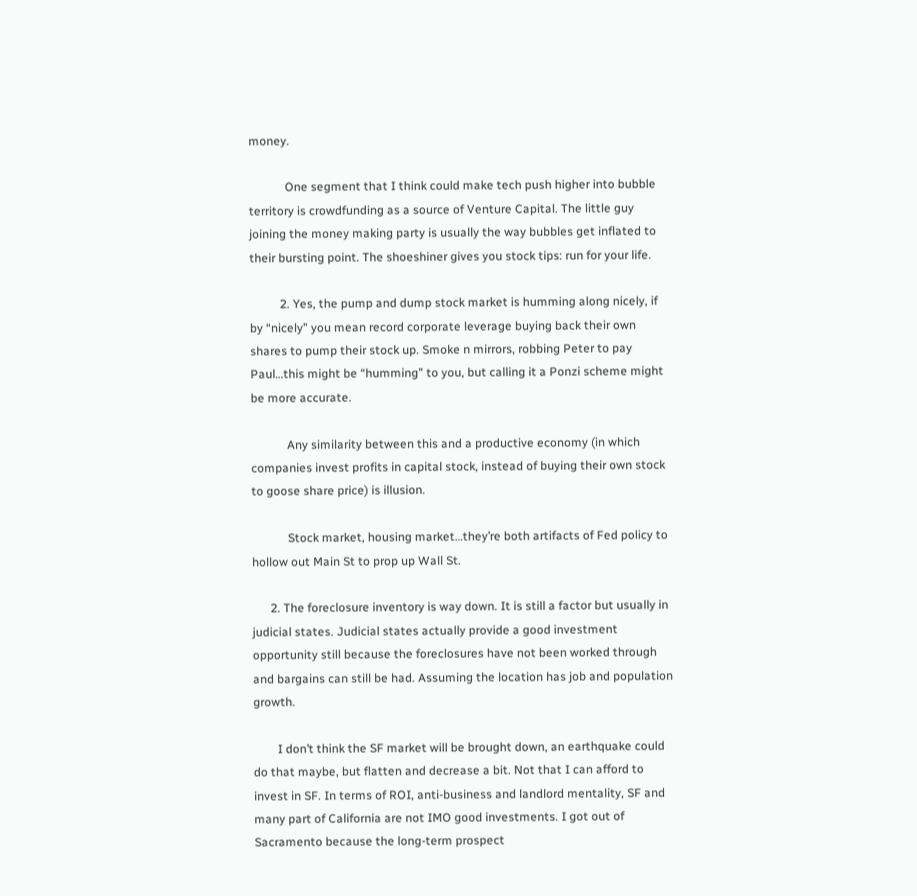money.

            One segment that I think could make tech push higher into bubble territory is crowdfunding as a source of Venture Capital. The little guy joining the money making party is usually the way bubbles get inflated to their bursting point. The shoeshiner gives you stock tips: run for your life.

          2. Yes, the pump and dump stock market is humming along nicely, if by “nicely” you mean record corporate leverage buying back their own shares to pump their stock up. Smoke n mirrors, robbing Peter to pay Paul…this might be “humming” to you, but calling it a Ponzi scheme might be more accurate.

            Any similarity between this and a productive economy (in which companies invest profits in capital stock, instead of buying their own stock to goose share price) is illusion.

            Stock market, housing market…they’re both artifacts of Fed policy to hollow out Main St to prop up Wall St.

      2. The foreclosure inventory is way down. It is still a factor but usually in judicial states. Judicial states actually provide a good investment opportunity still because the foreclosures have not been worked through and bargains can still be had. Assuming the location has job and population growth.

        I don’t think the SF market will be brought down, an earthquake could do that maybe, but flatten and decrease a bit. Not that I can afford to invest in SF. In terms of ROI, anti-business and landlord mentality, SF and many part of California are not IMO good investments. I got out of Sacramento because the long-term prospect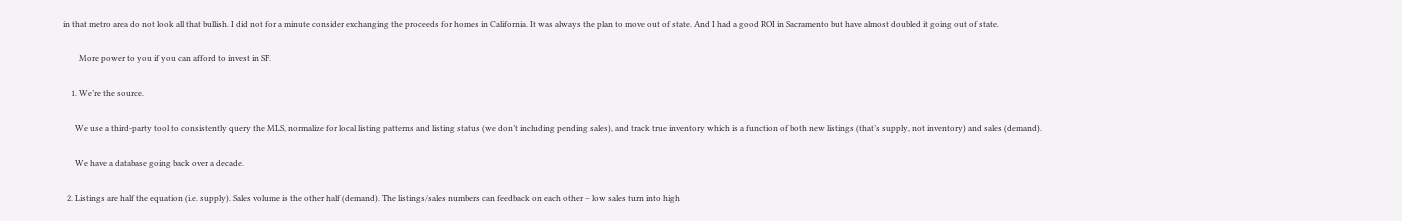in that metro area do not look all that bullish. I did not for a minute consider exchanging the proceeds for homes in California. It was always the plan to move out of state. And I had a good ROI in Sacramento but have almost doubled it going out of state.

        More power to you if you can afford to invest in SF.

    1. We’re the source.

      We use a third-party tool to consistently query the MLS, normalize for local listing patterns and listing status (we don’t including pending sales), and track true inventory which is a function of both new listings (that’s supply, not inventory) and sales (demand).

      We have a database going back over a decade.

  2. Listings are half the equation (i.e. supply). Sales volume is the other half (demand). The listings/sales numbers can feedback on each other – low sales turn into high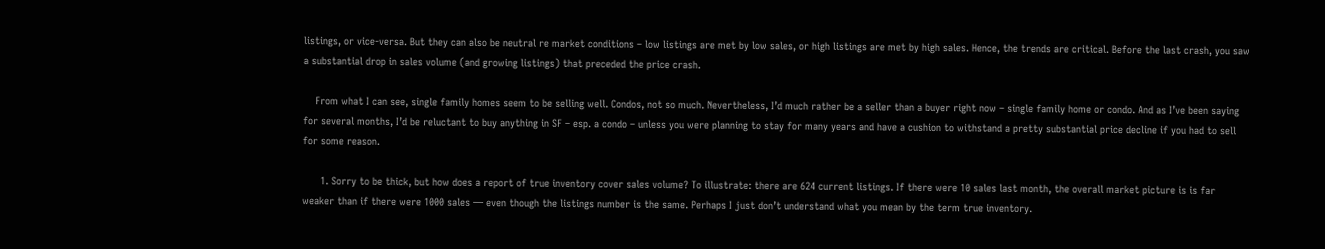listings, or vice-versa. But they can also be neutral re market conditions – low listings are met by low sales, or high listings are met by high sales. Hence, the trends are critical. Before the last crash, you saw a substantial drop in sales volume (and growing listings) that preceded the price crash.

    From what I can see, single family homes seem to be selling well. Condos, not so much. Nevertheless, I’d much rather be a seller than a buyer right now – single family home or condo. And as I’ve been saying for several months, I’d be reluctant to buy anything in SF – esp. a condo – unless you were planning to stay for many years and have a cushion to withstand a pretty substantial price decline if you had to sell for some reason.

      1. Sorry to be thick, but how does a report of true inventory cover sales volume? To illustrate: there are 624 current listings. If there were 10 sales last month, the overall market picture is is far weaker than if there were 1000 sales — even though the listings number is the same. Perhaps I just don’t understand what you mean by the term true inventory.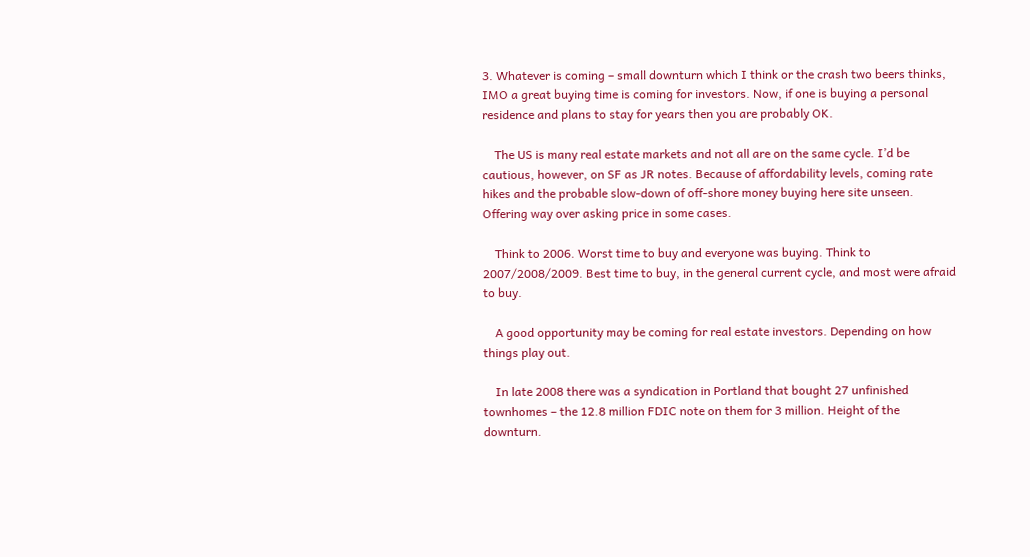3. Whatever is coming – small downturn which I think or the crash two beers thinks, IMO a great buying time is coming for investors. Now, if one is buying a personal residence and plans to stay for years then you are probably OK.

    The US is many real estate markets and not all are on the same cycle. I’d be cautious, however, on SF as JR notes. Because of affordability levels, coming rate hikes and the probable slow-down of off-shore money buying here site unseen. Offering way over asking price in some cases.

    Think to 2006. Worst time to buy and everyone was buying. Think to 2007/2008/2009. Best time to buy, in the general current cycle, and most were afraid to buy.

    A good opportunity may be coming for real estate investors. Depending on how things play out.

    In late 2008 there was a syndication in Portland that bought 27 unfinished townhomes – the 12.8 million FDIC note on them for 3 million. Height of the downturn.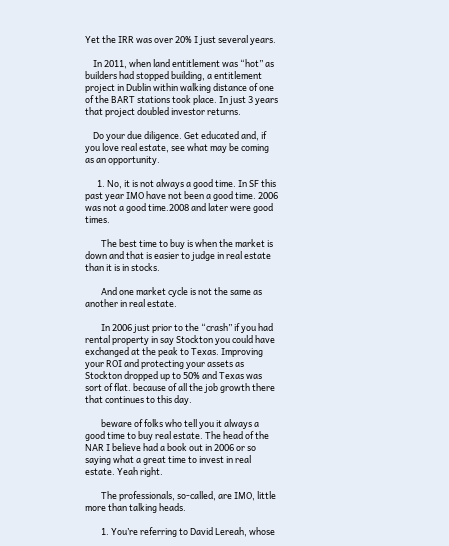Yet the IRR was over 20% I just several years.

    In 2011, when land entitlement was “hot” as builders had stopped building, a entitlement project in Dublin within walking distance of one of the BART stations took place. In just 3 years that project doubled investor returns.

    Do your due diligence. Get educated and, if you love real estate, see what may be coming as an opportunity.

      1. No, it is not always a good time. In SF this past year IMO have not been a good time. 2006 was not a good time.2008 and later were good times.

        The best time to buy is when the market is down and that is easier to judge in real estate than it is in stocks.

        And one market cycle is not the same as another in real estate.

        In 2006 just prior to the “crash” if you had rental property in say Stockton you could have exchanged at the peak to Texas. Improving your ROI and protecting your assets as Stockton dropped up to 50% and Texas was sort of flat. because of all the job growth there that continues to this day.

        beware of folks who tell you it always a good time to buy real estate. The head of the NAR I believe had a book out in 2006 or so saying what a great time to invest in real estate. Yeah right.

        The professionals, so-called, are IMO, little more than talking heads.

        1. You’re referring to David Lereah, whose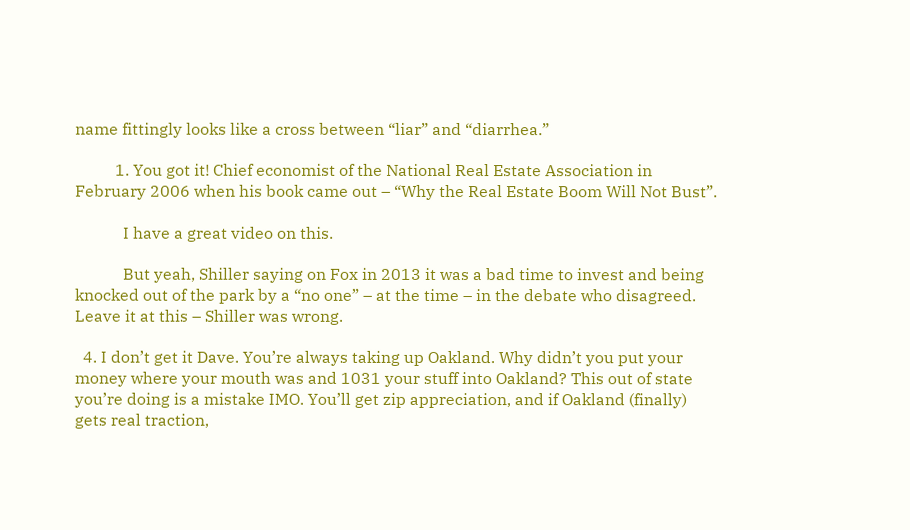name fittingly looks like a cross between “liar” and “diarrhea.”

          1. You got it! Chief economist of the National Real Estate Association in February 2006 when his book came out – “Why the Real Estate Boom Will Not Bust”.

            I have a great video on this.

            But yeah, Shiller saying on Fox in 2013 it was a bad time to invest and being knocked out of the park by a “no one” – at the time – in the debate who disagreed. Leave it at this – Shiller was wrong.

  4. I don’t get it Dave. You’re always taking up Oakland. Why didn’t you put your money where your mouth was and 1031 your stuff into Oakland? This out of state you’re doing is a mistake IMO. You’ll get zip appreciation, and if Oakland (finally) gets real traction,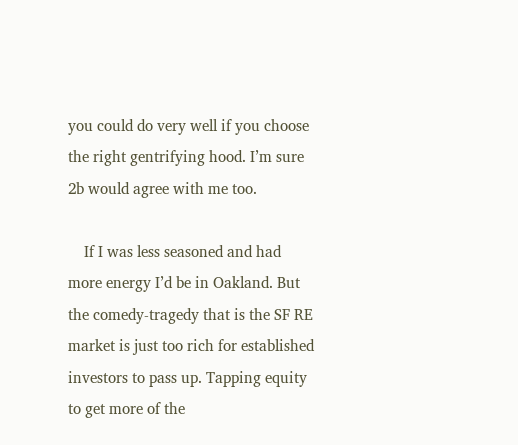you could do very well if you choose the right gentrifying hood. I’m sure 2b would agree with me too.

    If I was less seasoned and had more energy I’d be in Oakland. But the comedy-tragedy that is the SF RE market is just too rich for established investors to pass up. Tapping equity to get more of the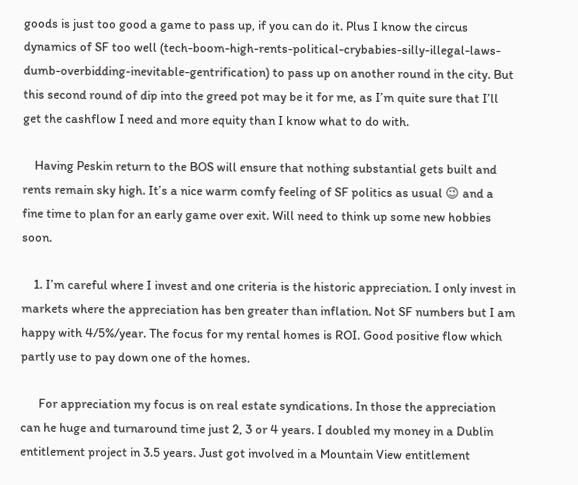goods is just too good a game to pass up, if you can do it. Plus I know the circus dynamics of SF too well (tech-boom-high-rents-political-crybabies-silly-illegal-laws-dumb-overbidding-inevitable-gentrification) to pass up on another round in the city. But this second round of dip into the greed pot may be it for me, as I’m quite sure that I’ll get the cashflow I need and more equity than I know what to do with.

    Having Peskin return to the BOS will ensure that nothing substantial gets built and rents remain sky high. It’s a nice warm comfy feeling of SF politics as usual 😉 and a fine time to plan for an early game over exit. Will need to think up some new hobbies soon.

    1. I’m careful where I invest and one criteria is the historic appreciation. I only invest in markets where the appreciation has ben greater than inflation. Not SF numbers but I am happy with 4/5%/year. The focus for my rental homes is ROI. Good positive flow which partly use to pay down one of the homes.

      For appreciation my focus is on real estate syndications. In those the appreciation can he huge and turnaround time just 2, 3 or 4 years. I doubled my money in a Dublin entitlement project in 3.5 years. Just got involved in a Mountain View entitlement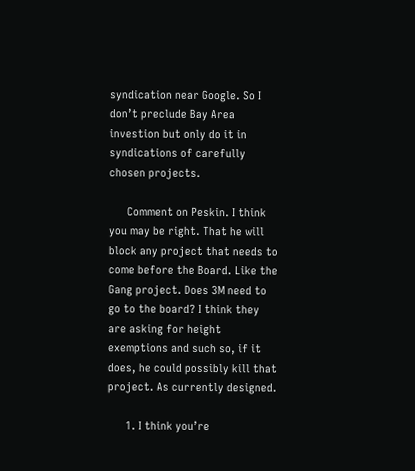syndication near Google. So I don’t preclude Bay Area investion but only do it in syndications of carefully chosen projects.

      Comment on Peskin. I think you may be right. That he will block any project that needs to come before the Board. Like the Gang project. Does 3M need to go to the board? I think they are asking for height exemptions and such so, if it does, he could possibly kill that project. As currently designed.

      1. I think you’re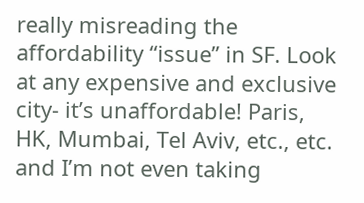really misreading the affordability “issue” in SF. Look at any expensive and exclusive city- it’s unaffordable! Paris, HK, Mumbai, Tel Aviv, etc., etc. and I’m not even taking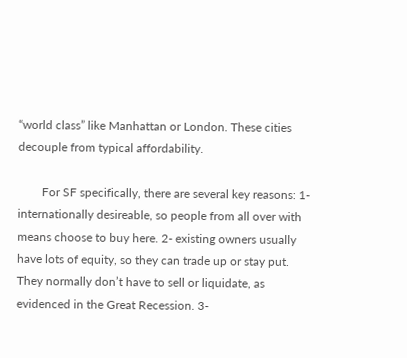“world class” like Manhattan or London. These cities decouple from typical affordability.

        For SF specifically, there are several key reasons: 1- internationally desireable, so people from all over with means choose to buy here. 2- existing owners usually have lots of equity, so they can trade up or stay put. They normally don’t have to sell or liquidate, as evidenced in the Great Recession. 3-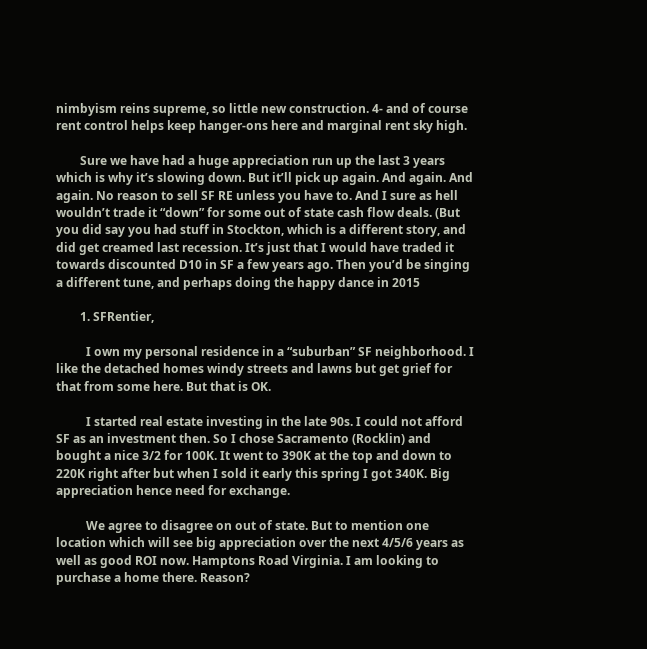nimbyism reins supreme, so little new construction. 4- and of course rent control helps keep hanger-ons here and marginal rent sky high.

        Sure we have had a huge appreciation run up the last 3 years which is why it’s slowing down. But it’ll pick up again. And again. And again. No reason to sell SF RE unless you have to. And I sure as hell wouldn’t trade it “down” for some out of state cash flow deals. (But you did say you had stuff in Stockton, which is a different story, and did get creamed last recession. It’s just that I would have traded it towards discounted D10 in SF a few years ago. Then you’d be singing a different tune, and perhaps doing the happy dance in 2015

        1. SFRentier,

          I own my personal residence in a “suburban” SF neighborhood. I like the detached homes windy streets and lawns but get grief for that from some here. But that is OK.

          I started real estate investing in the late 90s. I could not afford SF as an investment then. So I chose Sacramento (Rocklin) and bought a nice 3/2 for 100K. It went to 390K at the top and down to 220K right after but when I sold it early this spring I got 340K. Big appreciation hence need for exchange.

          We agree to disagree on out of state. But to mention one location which will see big appreciation over the next 4/5/6 years as well as good ROI now. Hamptons Road Virginia. I am looking to purchase a home there. Reason?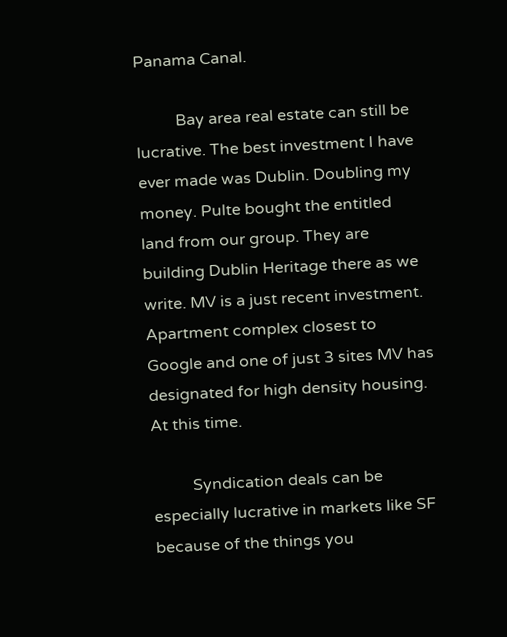Panama Canal.

          Bay area real estate can still be lucrative. The best investment I have ever made was Dublin. Doubling my money. Pulte bought the entitled land from our group. They are building Dublin Heritage there as we write. MV is a just recent investment. Apartment complex closest to Google and one of just 3 sites MV has designated for high density housing. At this time.

          Syndication deals can be especially lucrative in markets like SF because of the things you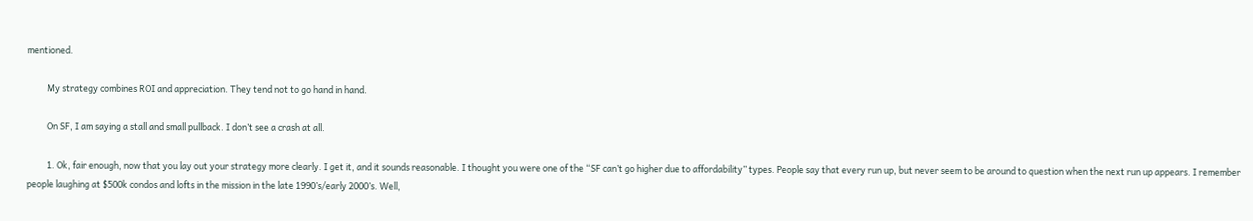mentioned.

          My strategy combines ROI and appreciation. They tend not to go hand in hand.

          On SF, I am saying a stall and small pullback. I don’t see a crash at all.

          1. Ok, fair enough, now that you lay out your strategy more clearly. I get it, and it sounds reasonable. I thought you were one of the “SF can’t go higher due to affordability” types. People say that every run up, but never seem to be around to question when the next run up appears. I remember people laughing at $500k condos and lofts in the mission in the late 1990’s/early 2000’s. Well,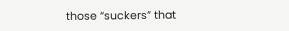those “suckers” that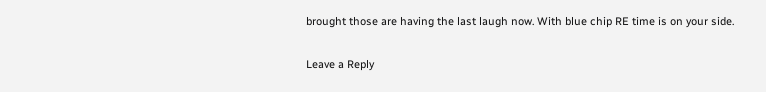brought those are having the last laugh now. With blue chip RE time is on your side.

Leave a Reply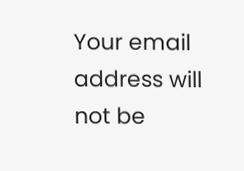Your email address will not be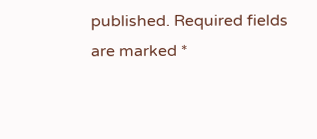published. Required fields are marked *